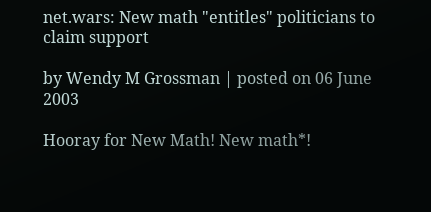net.wars: New math "entitles" politicians to claim support

by Wendy M Grossman | posted on 06 June 2003

Hooray for New Math! New math*!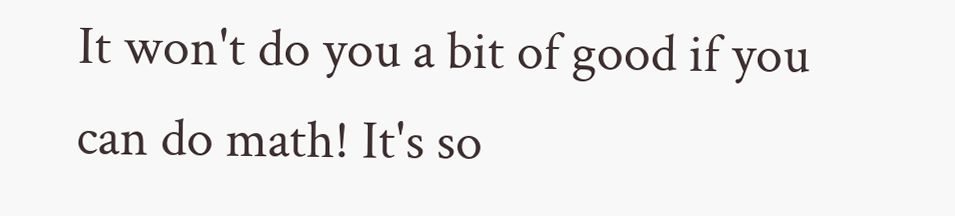It won't do you a bit of good if you can do math! It's so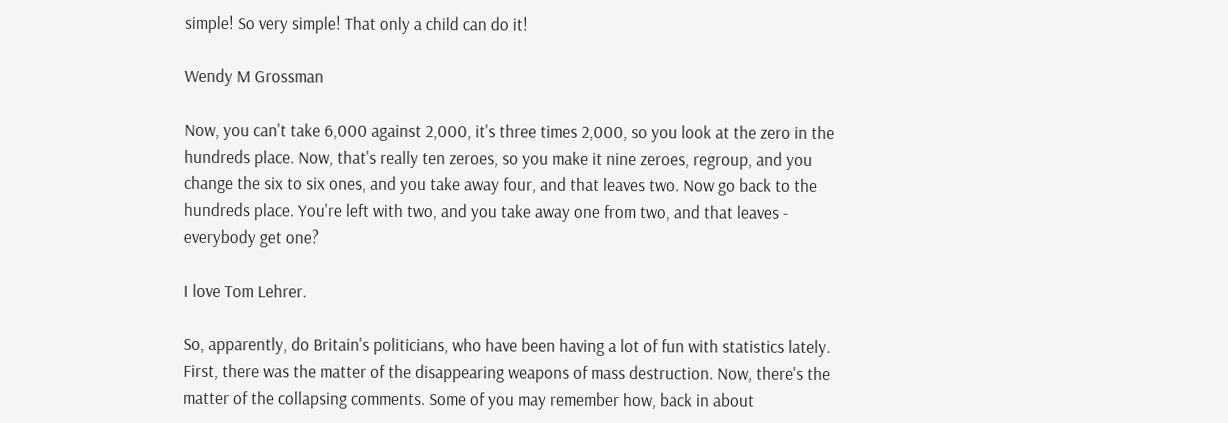simple! So very simple! That only a child can do it!

Wendy M Grossman

Now, you can't take 6,000 against 2,000, it's three times 2,000, so you look at the zero in the hundreds place. Now, that's really ten zeroes, so you make it nine zeroes, regroup, and you change the six to six ones, and you take away four, and that leaves two. Now go back to the hundreds place. You're left with two, and you take away one from two, and that leaves - everybody get one?

I love Tom Lehrer.

So, apparently, do Britain's politicians, who have been having a lot of fun with statistics lately. First, there was the matter of the disappearing weapons of mass destruction. Now, there's the matter of the collapsing comments. Some of you may remember how, back in about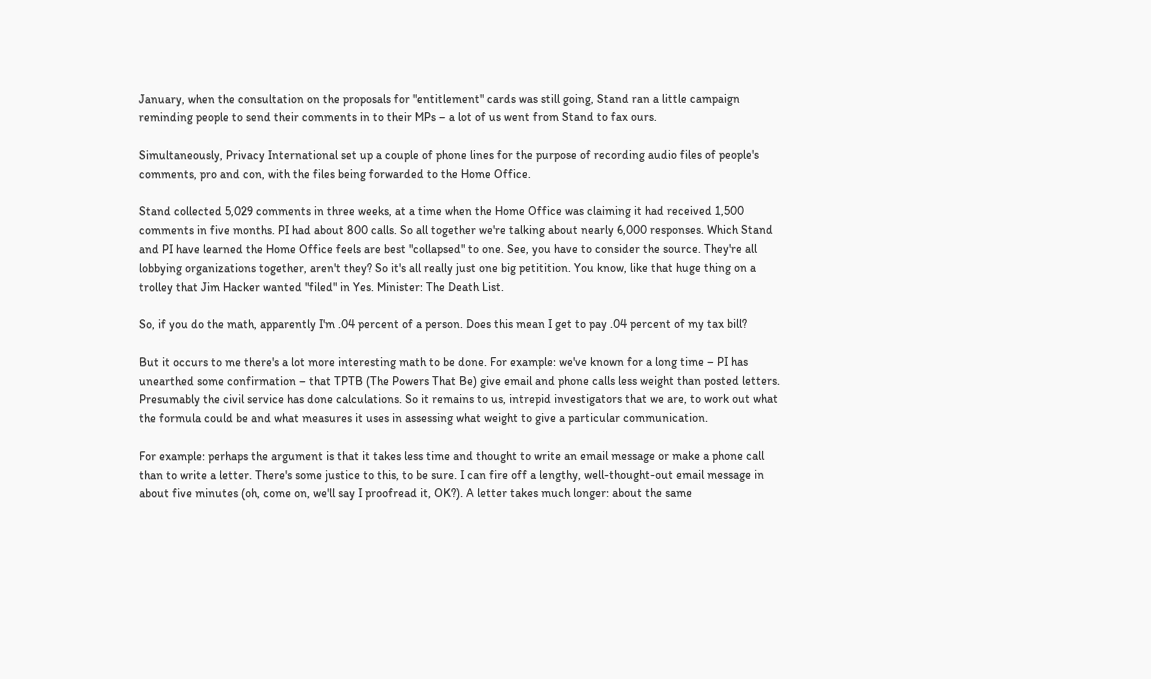January, when the consultation on the proposals for "entitlement" cards was still going, Stand ran a little campaign reminding people to send their comments in to their MPs – a lot of us went from Stand to fax ours.

Simultaneously, Privacy International set up a couple of phone lines for the purpose of recording audio files of people's comments, pro and con, with the files being forwarded to the Home Office.

Stand collected 5,029 comments in three weeks, at a time when the Home Office was claiming it had received 1,500 comments in five months. PI had about 800 calls. So all together we're talking about nearly 6,000 responses. Which Stand and PI have learned the Home Office feels are best "collapsed" to one. See, you have to consider the source. They're all lobbying organizations together, aren't they? So it's all really just one big petitition. You know, like that huge thing on a trolley that Jim Hacker wanted "filed" in Yes. Minister: The Death List.

So, if you do the math, apparently I'm .04 percent of a person. Does this mean I get to pay .04 percent of my tax bill?

But it occurs to me there's a lot more interesting math to be done. For example: we've known for a long time – PI has unearthed some confirmation – that TPTB (The Powers That Be) give email and phone calls less weight than posted letters. Presumably the civil service has done calculations. So it remains to us, intrepid investigators that we are, to work out what the formula could be and what measures it uses in assessing what weight to give a particular communication.

For example: perhaps the argument is that it takes less time and thought to write an email message or make a phone call than to write a letter. There's some justice to this, to be sure. I can fire off a lengthy, well-thought-out email message in about five minutes (oh, come on, we'll say I proofread it, OK?). A letter takes much longer: about the same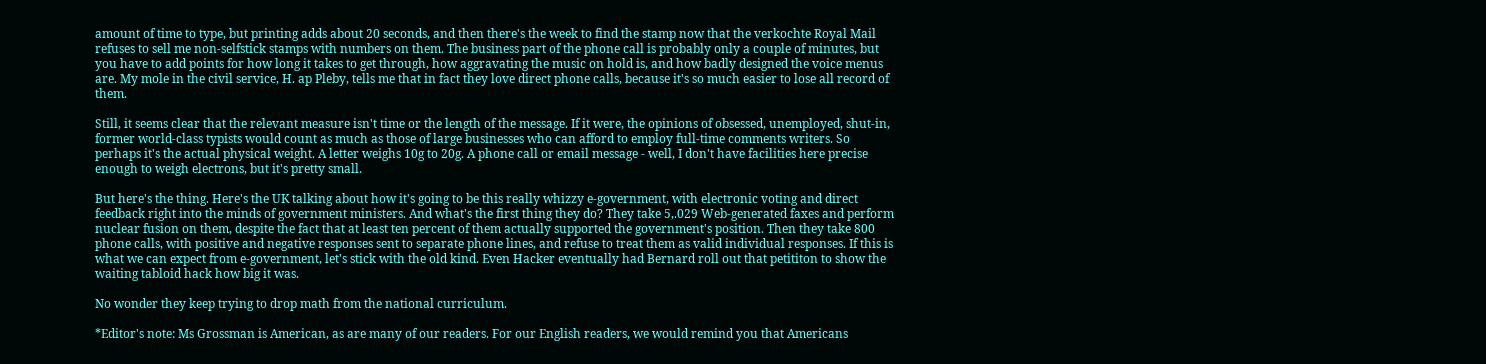amount of time to type, but printing adds about 20 seconds, and then there's the week to find the stamp now that the verkochte Royal Mail refuses to sell me non-selfstick stamps with numbers on them. The business part of the phone call is probably only a couple of minutes, but you have to add points for how long it takes to get through, how aggravating the music on hold is, and how badly designed the voice menus are. My mole in the civil service, H. ap Pleby, tells me that in fact they love direct phone calls, because it's so much easier to lose all record of them.

Still, it seems clear that the relevant measure isn't time or the length of the message. If it were, the opinions of obsessed, unemployed, shut-in, former world-class typists would count as much as those of large businesses who can afford to employ full-time comments writers. So perhaps it's the actual physical weight. A letter weighs 10g to 20g. A phone call or email message - well, I don't have facilities here precise enough to weigh electrons, but it's pretty small.

But here's the thing. Here's the UK talking about how it's going to be this really whizzy e-government, with electronic voting and direct feedback right into the minds of government ministers. And what's the first thing they do? They take 5,.029 Web-generated faxes and perform nuclear fusion on them, despite the fact that at least ten percent of them actually supported the government's position. Then they take 800 phone calls, with positive and negative responses sent to separate phone lines, and refuse to treat them as valid individual responses. If this is what we can expect from e-government, let's stick with the old kind. Even Hacker eventually had Bernard roll out that petititon to show the waiting tabloid hack how big it was.

No wonder they keep trying to drop math from the national curriculum.

*Editor's note: Ms Grossman is American, as are many of our readers. For our English readers, we would remind you that Americans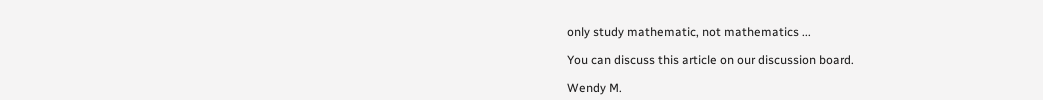only study mathematic, not mathematics ...

You can discuss this article on our discussion board.

Wendy M.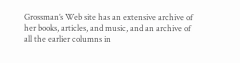Grossman’s Web site has an extensive archive of her books, articles, and music, and an archive of all the earlier columns in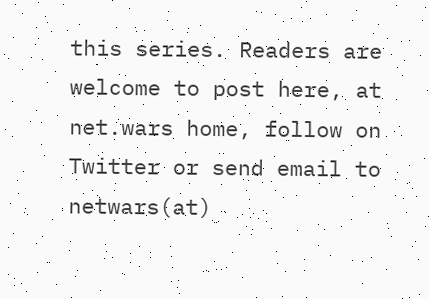this series. Readers are welcome to post here, at net.wars home, follow on Twitter or send email to netwars(at)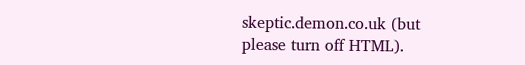skeptic.demon.co.uk (but please turn off HTML).